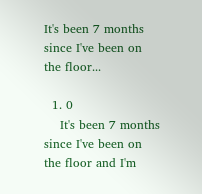It's been 7 months since I've been on the floor...

  1. 0
    It's been 7 months since I've been on the floor and I'm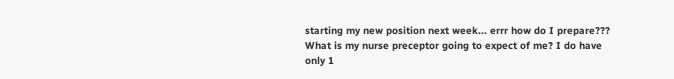starting my new position next week... errr how do I prepare??? What is my nurse preceptor going to expect of me? I do have only 1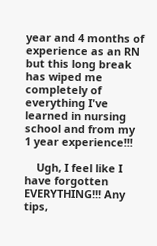year and 4 months of experience as an RN but this long break has wiped me completely of everything I've learned in nursing school and from my 1 year experience!!!

    Ugh, I feel like I have forgotten EVERYTHING!!! Any tips,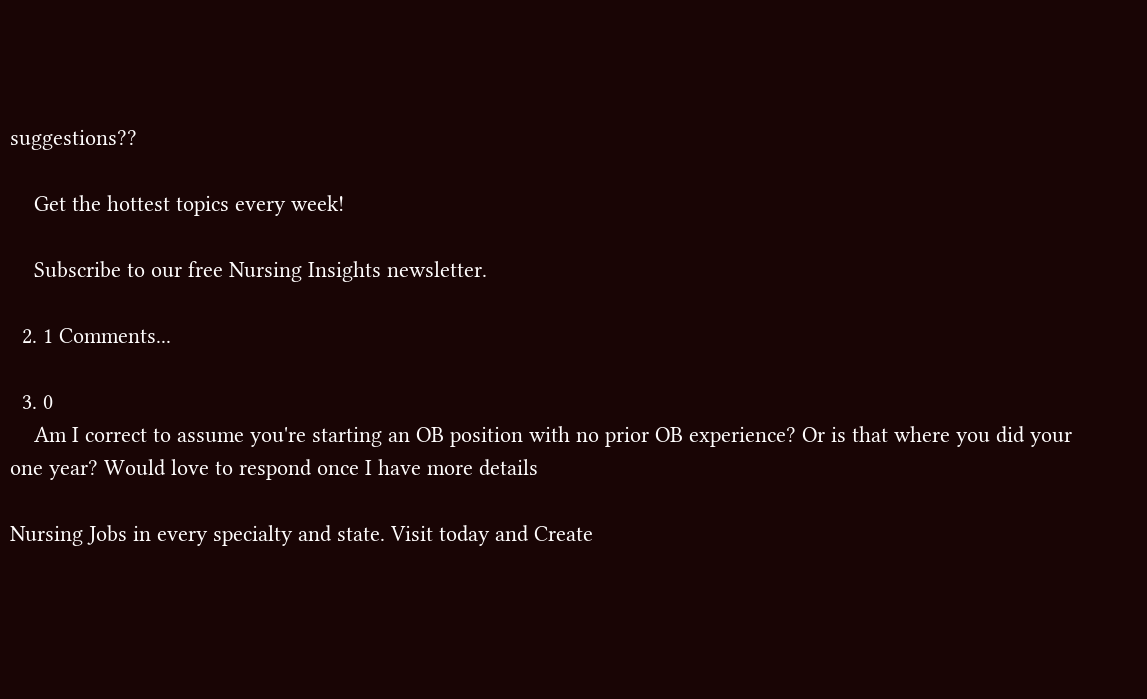suggestions??

    Get the hottest topics every week!

    Subscribe to our free Nursing Insights newsletter.

  2. 1 Comments...

  3. 0
    Am I correct to assume you're starting an OB position with no prior OB experience? Or is that where you did your one year? Would love to respond once I have more details

Nursing Jobs in every specialty and state. Visit today and Create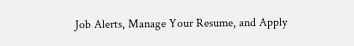Job Alerts, Manage Your Resume, and Apply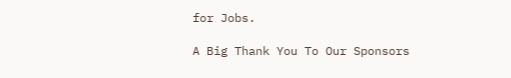for Jobs.

A Big Thank You To Our Sponsors